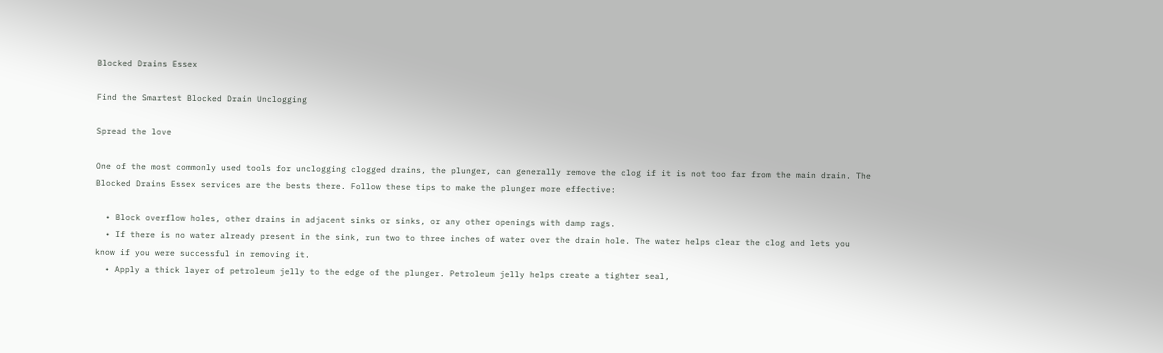Blocked Drains Essex

Find the Smartest Blocked Drain Unclogging

Spread the love

One of the most commonly used tools for unclogging clogged drains, the plunger, can generally remove the clog if it is not too far from the main drain. The Blocked Drains Essex services are the bests there. Follow these tips to make the plunger more effective:

  • Block overflow holes, other drains in adjacent sinks or sinks, or any other openings with damp rags.
  • If there is no water already present in the sink, run two to three inches of water over the drain hole. The water helps clear the clog and lets you know if you were successful in removing it.
  • Apply a thick layer of petroleum jelly to the edge of the plunger. Petroleum jelly helps create a tighter seal,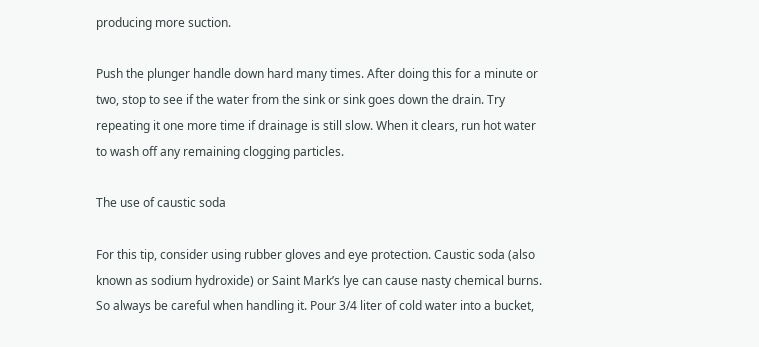producing more suction.

Push the plunger handle down hard many times. After doing this for a minute or two, stop to see if the water from the sink or sink goes down the drain. Try repeating it one more time if drainage is still slow. When it clears, run hot water to wash off any remaining clogging particles.

The use of caustic soda

For this tip, consider using rubber gloves and eye protection. Caustic soda (also known as sodium hydroxide) or Saint Mark’s lye can cause nasty chemical burns. So always be careful when handling it. Pour 3/4 liter of cold water into a bucket,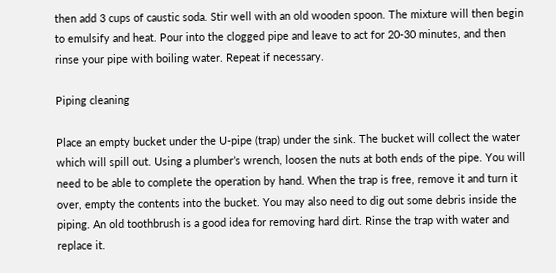then add 3 cups of caustic soda. Stir well with an old wooden spoon. The mixture will then begin to emulsify and heat. Pour into the clogged pipe and leave to act for 20-30 minutes, and then rinse your pipe with boiling water. Repeat if necessary.

Piping cleaning

Place an empty bucket under the U-pipe (trap) under the sink. The bucket will collect the water which will spill out. Using a plumber’s wrench, loosen the nuts at both ends of the pipe. You will need to be able to complete the operation by hand. When the trap is free, remove it and turn it over, empty the contents into the bucket. You may also need to dig out some debris inside the piping. An old toothbrush is a good idea for removing hard dirt. Rinse the trap with water and replace it.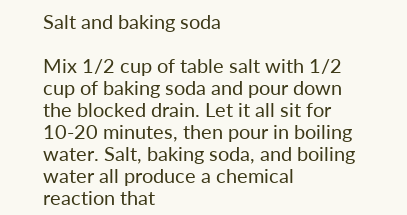Salt and baking soda

Mix 1/2 cup of table salt with 1/2 cup of baking soda and pour down the blocked drain. Let it all sit for 10-20 minutes, then pour in boiling water. Salt, baking soda, and boiling water all produce a chemical reaction that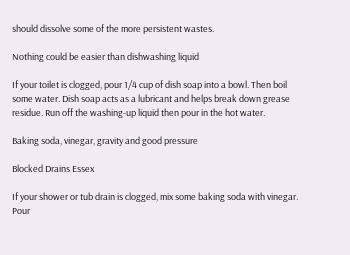should dissolve some of the more persistent wastes.

Nothing could be easier than dishwashing liquid

If your toilet is clogged, pour 1/4 cup of dish soap into a bowl. Then boil some water. Dish soap acts as a lubricant and helps break down grease residue. Run off the washing-up liquid then pour in the hot water.

Baking soda, vinegar, gravity and good pressure

Blocked Drains Essex

If your shower or tub drain is clogged, mix some baking soda with vinegar. Pour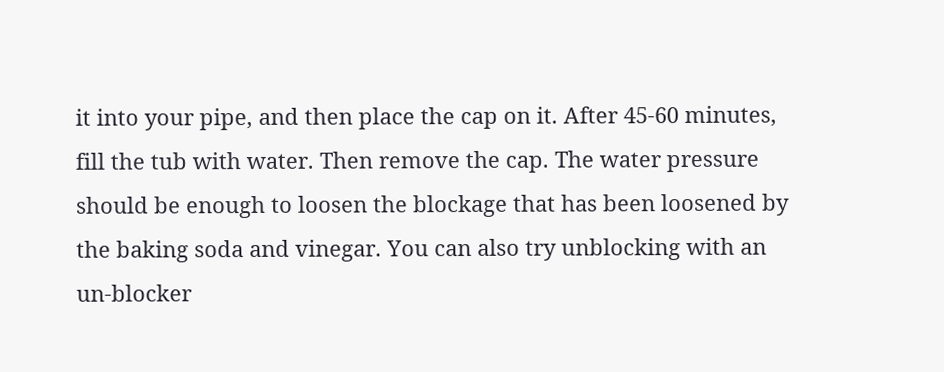it into your pipe, and then place the cap on it. After 45-60 minutes, fill the tub with water. Then remove the cap. The water pressure should be enough to loosen the blockage that has been loosened by the baking soda and vinegar. You can also try unblocking with an un-blocker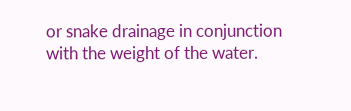or snake drainage in conjunction with the weight of the water.